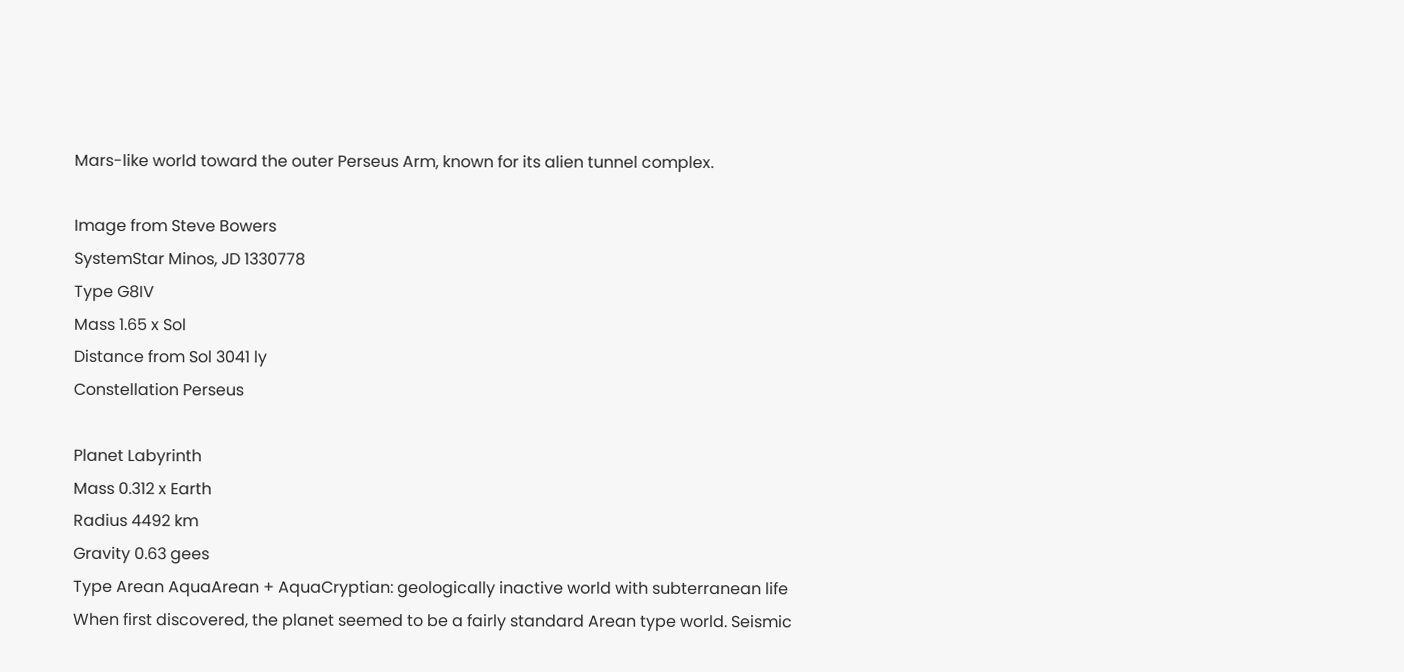Mars-like world toward the outer Perseus Arm, known for its alien tunnel complex.

Image from Steve Bowers
SystemStar Minos, JD 1330778
Type G8IV
Mass 1.65 x Sol
Distance from Sol 3041 ly
Constellation Perseus

Planet Labyrinth
Mass 0.312 x Earth
Radius 4492 km
Gravity 0.63 gees
Type Arean AquaArean + AquaCryptian: geologically inactive world with subterranean life
When first discovered, the planet seemed to be a fairly standard Arean type world. Seismic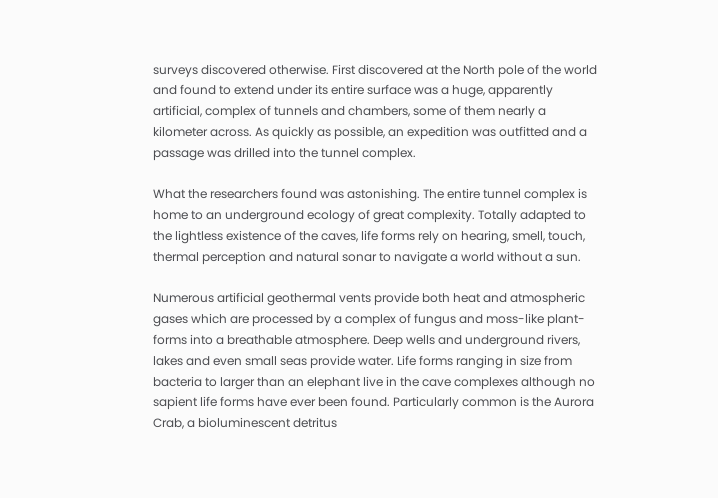surveys discovered otherwise. First discovered at the North pole of the world and found to extend under its entire surface was a huge, apparently artificial, complex of tunnels and chambers, some of them nearly a kilometer across. As quickly as possible, an expedition was outfitted and a passage was drilled into the tunnel complex.

What the researchers found was astonishing. The entire tunnel complex is home to an underground ecology of great complexity. Totally adapted to the lightless existence of the caves, life forms rely on hearing, smell, touch, thermal perception and natural sonar to navigate a world without a sun.

Numerous artificial geothermal vents provide both heat and atmospheric gases which are processed by a complex of fungus and moss-like plant-forms into a breathable atmosphere. Deep wells and underground rivers, lakes and even small seas provide water. Life forms ranging in size from bacteria to larger than an elephant live in the cave complexes although no sapient life forms have ever been found. Particularly common is the Aurora Crab, a bioluminescent detritus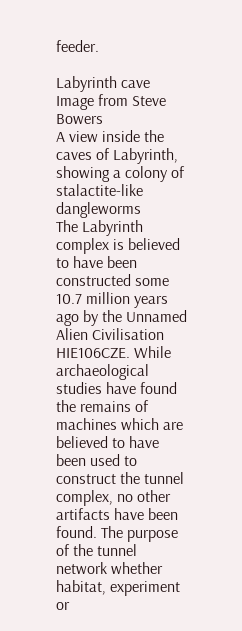feeder.

Labyrinth cave
Image from Steve Bowers
A view inside the caves of Labyrinth, showing a colony of stalactite-like dangleworms
The Labyrinth complex is believed to have been constructed some 10.7 million years ago by the Unnamed Alien Civilisation HIE106CZE. While archaeological studies have found the remains of machines which are believed to have been used to construct the tunnel complex, no other artifacts have been found. The purpose of the tunnel network whether habitat, experiment or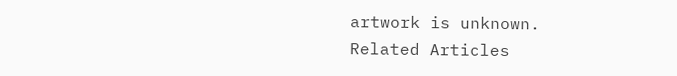artwork is unknown.
Related Articles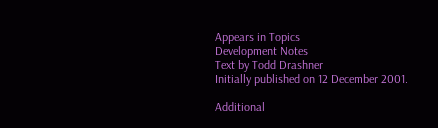Appears in Topics
Development Notes
Text by Todd Drashner
Initially published on 12 December 2001.

Additional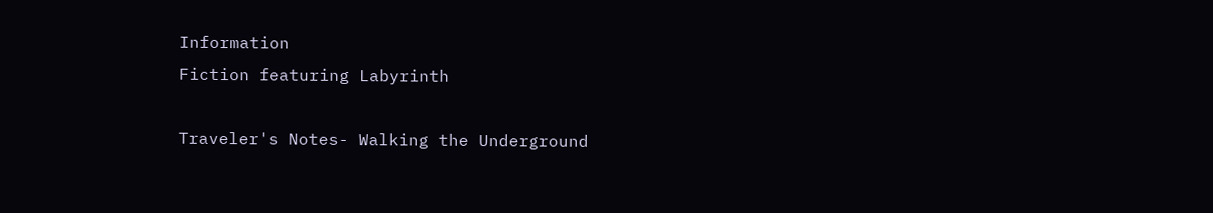Information
Fiction featuring Labyrinth

Traveler's Notes- Walking the Underground